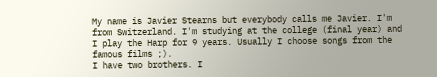My name is Javier Stearns but everybody calls me Javier. I'm from Switzerland. I'm studying at the college (final year) and I play the Harp for 9 years. Usually I choose songs from the famous films ;).
I have two brothers. I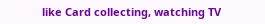like Card collecting, watching TV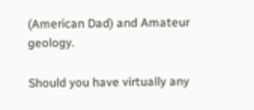(American Dad) and Amateur geology.

Should you have virtually any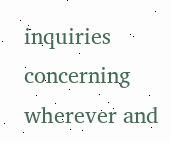inquiries concerning wherever and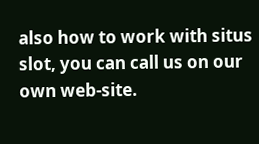also how to work with situs slot, you can call us on our own web-site.